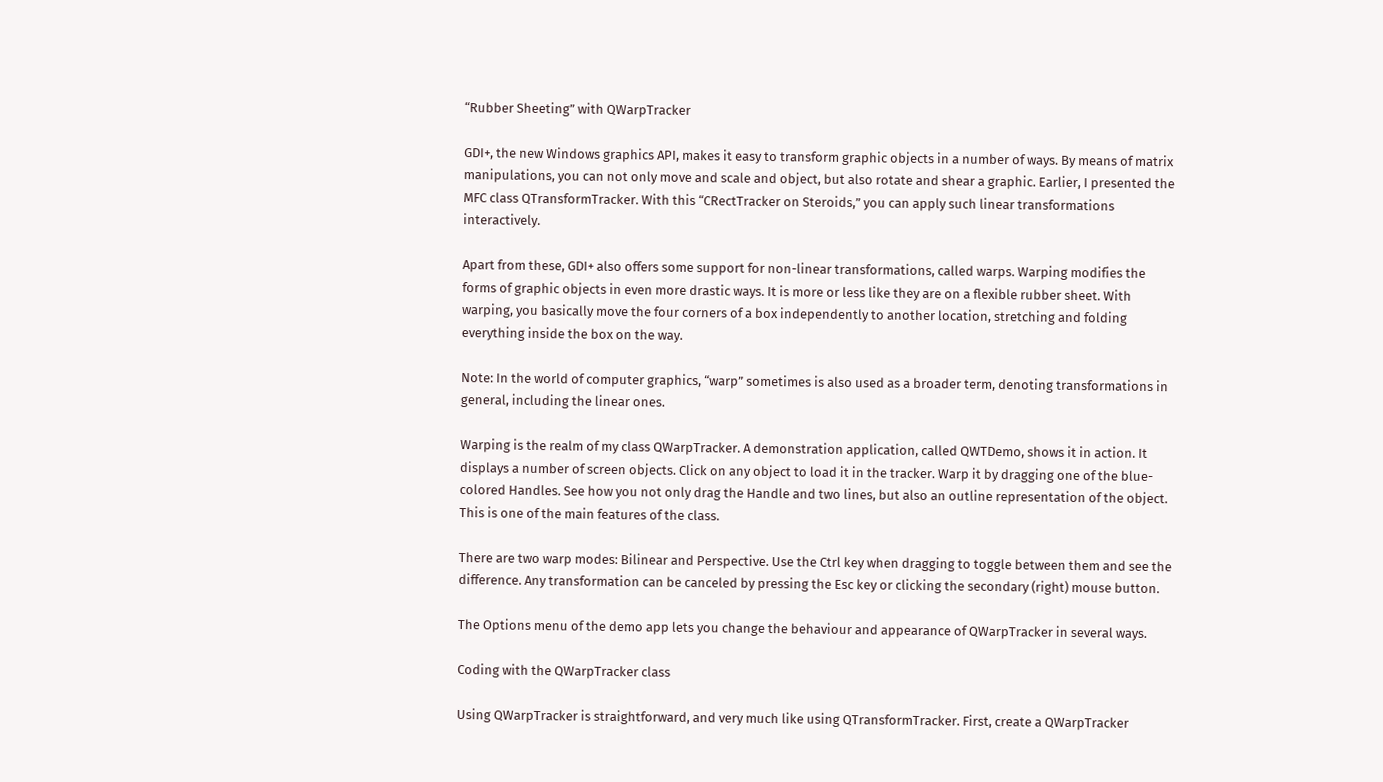“Rubber Sheeting” with QWarpTracker

GDI+, the new Windows graphics API, makes it easy to transform graphic objects in a number of ways. By means of matrix manipulations, you can not only move and scale and object, but also rotate and shear a graphic. Earlier, I presented the MFC class QTransformTracker. With this “CRectTracker on Steroids,” you can apply such linear transformations interactively.

Apart from these, GDI+ also offers some support for non-linear transformations, called warps. Warping modifies the forms of graphic objects in even more drastic ways. It is more or less like they are on a flexible rubber sheet. With warping, you basically move the four corners of a box independently to another location, stretching and folding everything inside the box on the way.

Note: In the world of computer graphics, “warp” sometimes is also used as a broader term, denoting transformations in general, including the linear ones.

Warping is the realm of my class QWarpTracker. A demonstration application, called QWTDemo, shows it in action. It displays a number of screen objects. Click on any object to load it in the tracker. Warp it by dragging one of the blue-colored Handles. See how you not only drag the Handle and two lines, but also an outline representation of the object. This is one of the main features of the class.

There are two warp modes: Bilinear and Perspective. Use the Ctrl key when dragging to toggle between them and see the difference. Any transformation can be canceled by pressing the Esc key or clicking the secondary (right) mouse button.

The Options menu of the demo app lets you change the behaviour and appearance of QWarpTracker in several ways.

Coding with the QWarpTracker class

Using QWarpTracker is straightforward, and very much like using QTransformTracker. First, create a QWarpTracker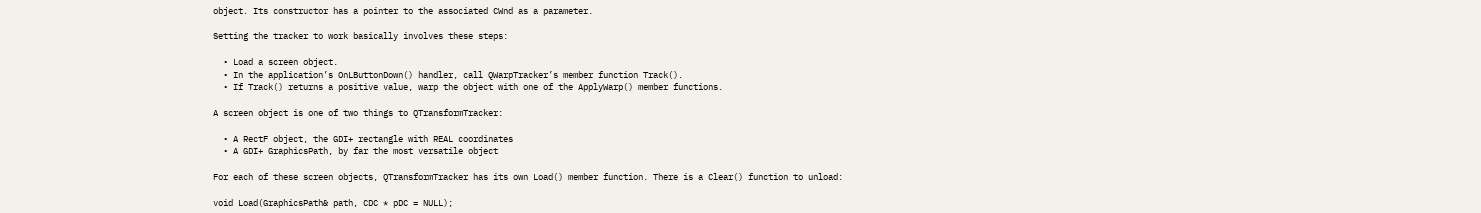object. Its constructor has a pointer to the associated CWnd as a parameter.

Setting the tracker to work basically involves these steps:

  • Load a screen object.
  • In the application’s OnLButtonDown() handler, call QWarpTracker’s member function Track().
  • If Track() returns a positive value, warp the object with one of the ApplyWarp() member functions.

A screen object is one of two things to QTransformTracker:

  • A RectF object, the GDI+ rectangle with REAL coordinates
  • A GDI+ GraphicsPath, by far the most versatile object

For each of these screen objects, QTransformTracker has its own Load() member function. There is a Clear() function to unload:

void Load(GraphicsPath& path, CDC * pDC = NULL);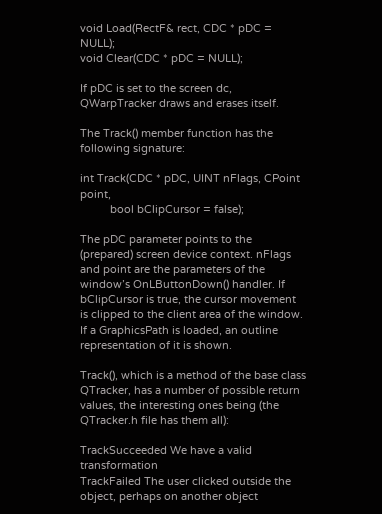void Load(RectF& rect, CDC * pDC = NULL);
void Clear(CDC * pDC = NULL);

If pDC is set to the screen dc, QWarpTracker draws and erases itself.

The Track() member function has the following signature:

int Track(CDC * pDC, UINT nFlags, CPoint point,
          bool bClipCursor = false);

The pDC parameter points to the (prepared) screen device context. nFlags and point are the parameters of the window’s OnLButtonDown() handler. If bClipCursor is true, the cursor movement is clipped to the client area of the window. If a GraphicsPath is loaded, an outline representation of it is shown.

Track(), which is a method of the base class QTracker, has a number of possible return values, the interesting ones being (the QTracker.h file has them all):

TrackSucceeded We have a valid transformation
TrackFailed The user clicked outside the object, perhaps on another object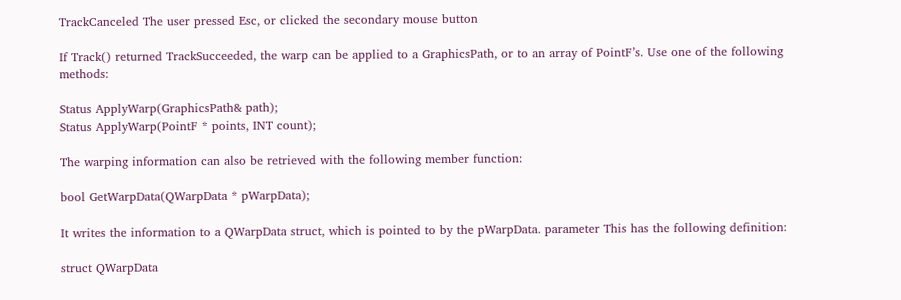TrackCanceled The user pressed Esc, or clicked the secondary mouse button

If Track() returned TrackSucceeded, the warp can be applied to a GraphicsPath, or to an array of PointF’s. Use one of the following methods:

Status ApplyWarp(GraphicsPath& path);
Status ApplyWarp(PointF * points, INT count);

The warping information can also be retrieved with the following member function:

bool GetWarpData(QWarpData * pWarpData);

It writes the information to a QWarpData struct, which is pointed to by the pWarpData. parameter This has the following definition:

struct QWarpData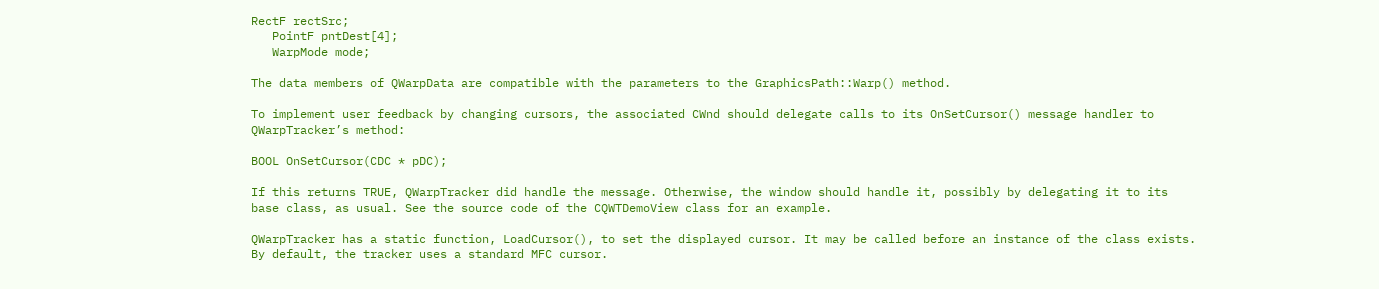RectF rectSrc;
   PointF pntDest[4];
   WarpMode mode;

The data members of QWarpData are compatible with the parameters to the GraphicsPath::Warp() method.

To implement user feedback by changing cursors, the associated CWnd should delegate calls to its OnSetCursor() message handler to QWarpTracker’s method:

BOOL OnSetCursor(CDC * pDC);

If this returns TRUE, QWarpTracker did handle the message. Otherwise, the window should handle it, possibly by delegating it to its base class, as usual. See the source code of the CQWTDemoView class for an example.

QWarpTracker has a static function, LoadCursor(), to set the displayed cursor. It may be called before an instance of the class exists. By default, the tracker uses a standard MFC cursor.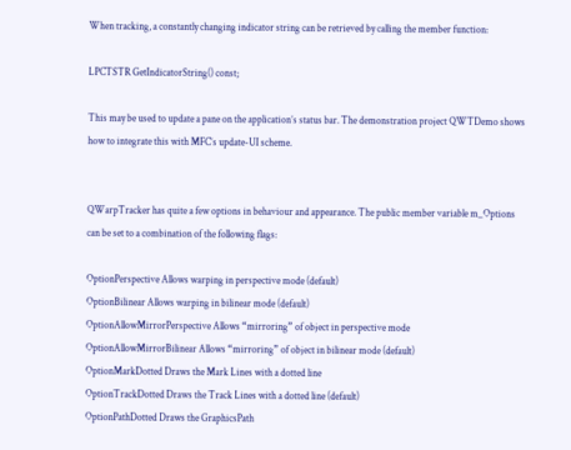When tracking, a constantly changing indicator string can be retrieved by calling the member function:

LPCTSTR GetIndicatorString() const;

This may be used to update a pane on the application’s status bar. The demonstration project QWTDemo shows how to integrate this with MFC’s update-UI scheme.


QWarpTracker has quite a few options in behaviour and appearance. The public member variable m_Options can be set to a combination of the following flags:

OptionPerspective Allows warping in perspective mode (default)
OptionBilinear Allows warping in bilinear mode (default)
OptionAllowMirrorPerspective Allows “mirroring” of object in perspective mode
OptionAllowMirrorBilinear Allows “mirroring” of object in bilinear mode (default)
OptionMarkDotted Draws the Mark Lines with a dotted line
OptionTrackDotted Draws the Track Lines with a dotted line (default)
OptionPathDotted Draws the GraphicsPath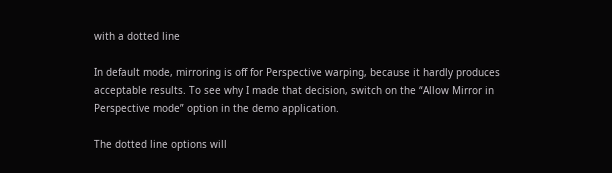with a dotted line

In default mode, mirroring is off for Perspective warping, because it hardly produces acceptable results. To see why I made that decision, switch on the “Allow Mirror in Perspective mode” option in the demo application.

The dotted line options will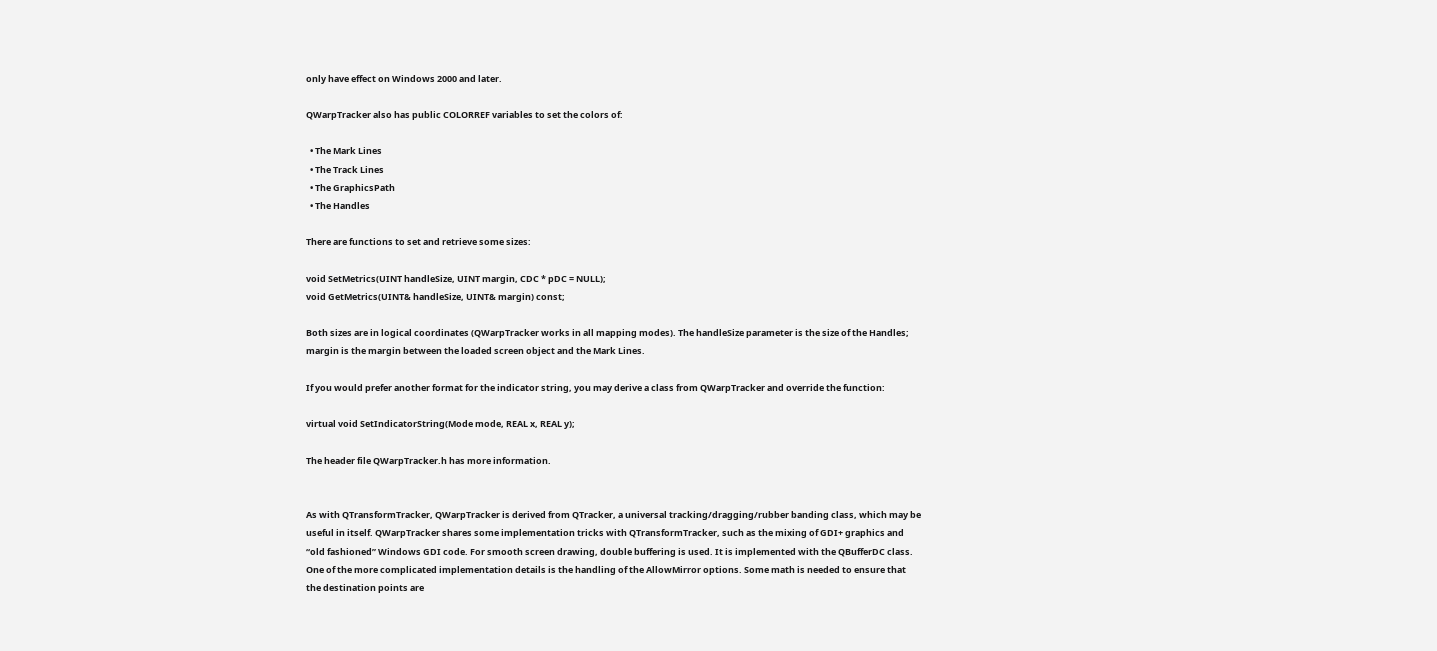only have effect on Windows 2000 and later.

QWarpTracker also has public COLORREF variables to set the colors of:

  • The Mark Lines
  • The Track Lines
  • The GraphicsPath
  • The Handles

There are functions to set and retrieve some sizes:

void SetMetrics(UINT handleSize, UINT margin, CDC * pDC = NULL);
void GetMetrics(UINT& handleSize, UINT& margin) const;

Both sizes are in logical coordinates (QWarpTracker works in all mapping modes). The handleSize parameter is the size of the Handles; margin is the margin between the loaded screen object and the Mark Lines.

If you would prefer another format for the indicator string, you may derive a class from QWarpTracker and override the function:

virtual void SetIndicatorString(Mode mode, REAL x, REAL y);

The header file QWarpTracker.h has more information.


As with QTransformTracker, QWarpTracker is derived from QTracker, a universal tracking/dragging/rubber banding class, which may be useful in itself. QWarpTracker shares some implementation tricks with QTransformTracker, such as the mixing of GDI+ graphics and “old fashioned” Windows GDI code. For smooth screen drawing, double buffering is used. It is implemented with the QBufferDC class. One of the more complicated implementation details is the handling of the AllowMirror options. Some math is needed to ensure that the destination points are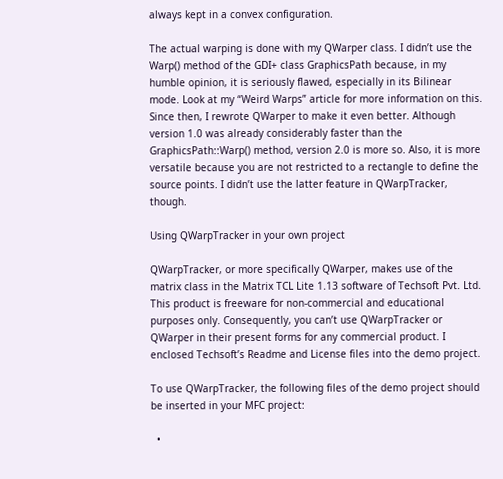always kept in a convex configuration.

The actual warping is done with my QWarper class. I didn’t use the Warp() method of the GDI+ class GraphicsPath because, in my humble opinion, it is seriously flawed, especially in its Bilinear mode. Look at my “Weird Warps” article for more information on this. Since then, I rewrote QWarper to make it even better. Although version 1.0 was already considerably faster than the GraphicsPath::Warp() method, version 2.0 is more so. Also, it is more versatile because you are not restricted to a rectangle to define the source points. I didn’t use the latter feature in QWarpTracker, though.

Using QWarpTracker in your own project

QWarpTracker, or more specifically QWarper, makes use of the matrix class in the Matrix TCL Lite 1.13 software of Techsoft Pvt. Ltd. This product is freeware for non-commercial and educational purposes only. Consequently, you can’t use QWarpTracker or QWarper in their present forms for any commercial product. I enclosed Techsoft’s Readme and License files into the demo project.

To use QWarpTracker, the following files of the demo project should be inserted in your MFC project:

  •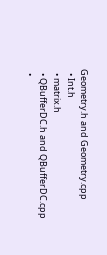Geometry.h and Geometry.cpp
  • Int.h
  • matrix.h
  • QBufferDC.h and QBufferDC.cpp
  •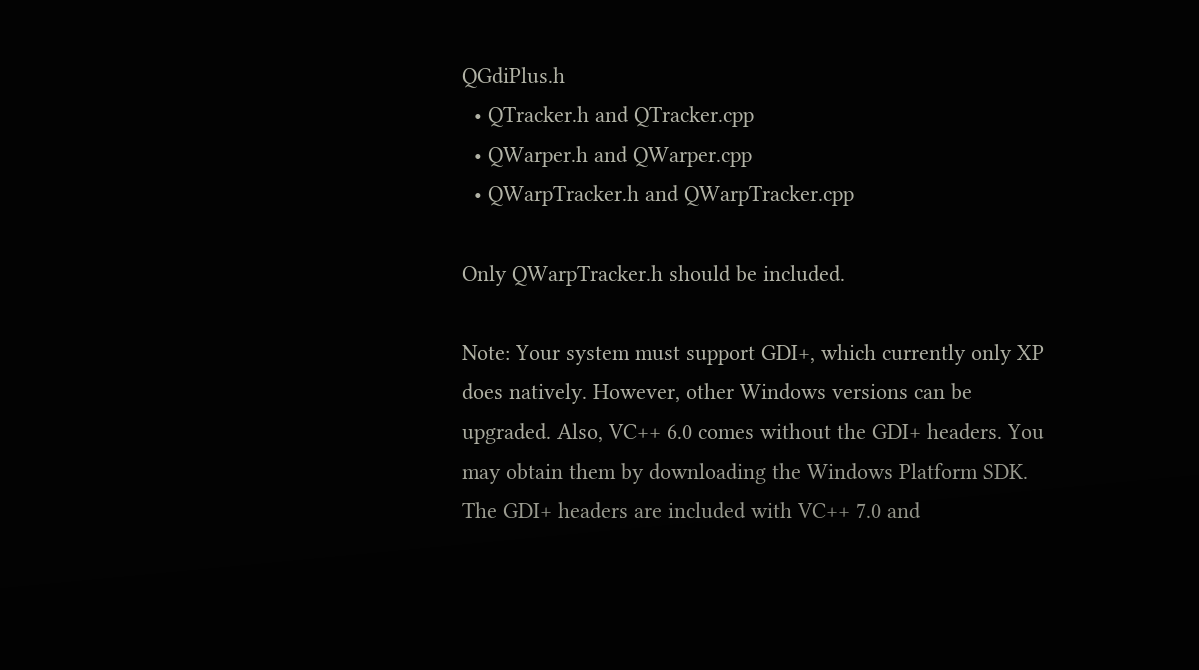QGdiPlus.h
  • QTracker.h and QTracker.cpp
  • QWarper.h and QWarper.cpp
  • QWarpTracker.h and QWarpTracker.cpp

Only QWarpTracker.h should be included.

Note: Your system must support GDI+, which currently only XP does natively. However, other Windows versions can be upgraded. Also, VC++ 6.0 comes without the GDI+ headers. You may obtain them by downloading the Windows Platform SDK. The GDI+ headers are included with VC++ 7.0 and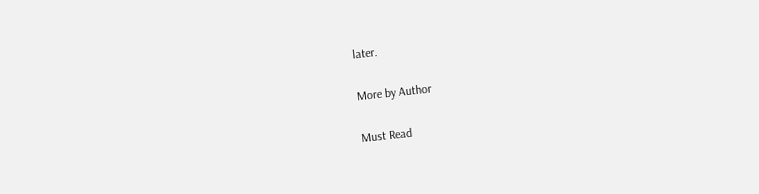later.

More by Author

Must Read